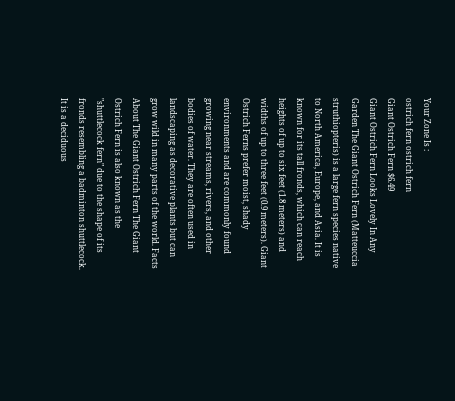Your Zone Is :
ostrich fern ostrich fern
Giant Ostrich Fern $6.49
Giant Ostrich Fern Looks Lovely In Any Garden The Giant Ostrich Fern (Matteuccia struthiopteris) is a large fern species native to North America, Europe, and Asia. It is known for its tall fronds, which can reach heights of up to six feet (1.8 meters) and widths of up to three feet (0.9 meters). Giant Ostrich Ferns prefer moist, shady environments and are commonly found growing near streams, rivers, and other bodies of water. They are often used in landscaping as decorative plants but can grow wild in many parts of the world. Facts About The Giant Ostrich Fern The Giant Ostrich Fern is also known as the "shuttlecock fern" due to the shape of its fronds resembling a badminton shuttlecock. It is a deciduous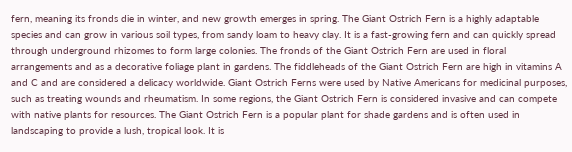fern, meaning its fronds die in winter, and new growth emerges in spring. The Giant Ostrich Fern is a highly adaptable species and can grow in various soil types, from sandy loam to heavy clay. It is a fast-growing fern and can quickly spread through underground rhizomes to form large colonies. The fronds of the Giant Ostrich Fern are used in floral arrangements and as a decorative foliage plant in gardens. The fiddleheads of the Giant Ostrich Fern are high in vitamins A and C and are considered a delicacy worldwide. Giant Ostrich Ferns were used by Native Americans for medicinal purposes, such as treating wounds and rheumatism. In some regions, the Giant Ostrich Fern is considered invasive and can compete with native plants for resources. The Giant Ostrich Fern is a popular plant for shade gardens and is often used in landscaping to provide a lush, tropical look. It is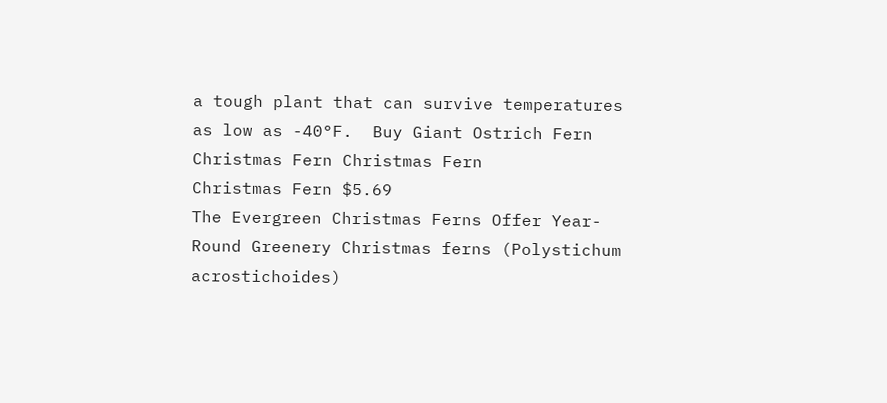a tough plant that can survive temperatures as low as -40°F.  Buy Giant Ostrich Fern
Christmas Fern Christmas Fern
Christmas Fern $5.69
The Evergreen Christmas Ferns Offer Year-Round Greenery Christmas ferns (Polystichum acrostichoides)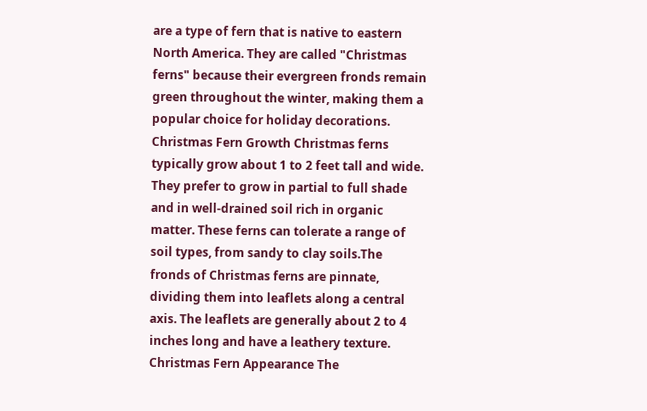are a type of fern that is native to eastern North America. They are called "Christmas ferns" because their evergreen fronds remain green throughout the winter, making them a popular choice for holiday decorations. Christmas Fern Growth Christmas ferns typically grow about 1 to 2 feet tall and wide. They prefer to grow in partial to full shade and in well-drained soil rich in organic matter. These ferns can tolerate a range of soil types, from sandy to clay soils.The fronds of Christmas ferns are pinnate, dividing them into leaflets along a central axis. The leaflets are generally about 2 to 4 inches long and have a leathery texture. Christmas Fern Appearance The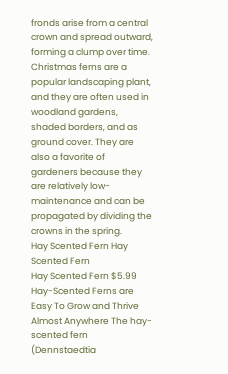fronds arise from a central crown and spread outward, forming a clump over time. Christmas ferns are a popular landscaping plant, and they are often used in woodland gardens, shaded borders, and as ground cover. They are also a favorite of gardeners because they are relatively low-maintenance and can be propagated by dividing the crowns in the spring.
Hay Scented Fern Hay Scented Fern
Hay Scented Fern $5.99
Hay-Scented Ferns are Easy To Grow and Thrive Almost Anywhere The hay-scented fern (Dennstaedtia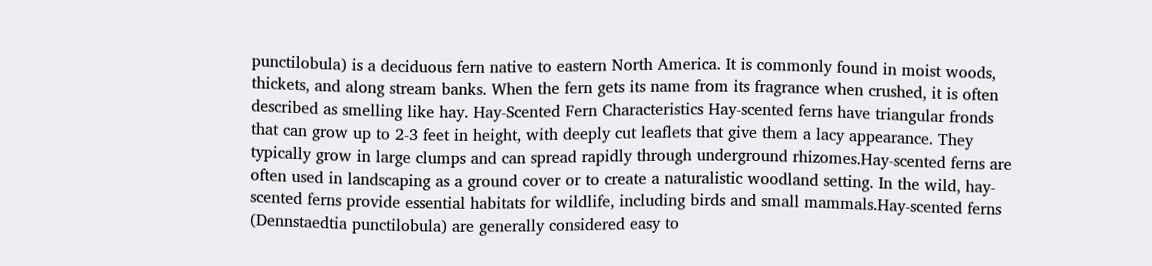punctilobula) is a deciduous fern native to eastern North America. It is commonly found in moist woods, thickets, and along stream banks. When the fern gets its name from its fragrance when crushed, it is often described as smelling like hay. Hay-Scented Fern Characteristics Hay-scented ferns have triangular fronds that can grow up to 2-3 feet in height, with deeply cut leaflets that give them a lacy appearance. They typically grow in large clumps and can spread rapidly through underground rhizomes.Hay-scented ferns are often used in landscaping as a ground cover or to create a naturalistic woodland setting. In the wild, hay-scented ferns provide essential habitats for wildlife, including birds and small mammals.Hay-scented ferns (Dennstaedtia punctilobula) are generally considered easy to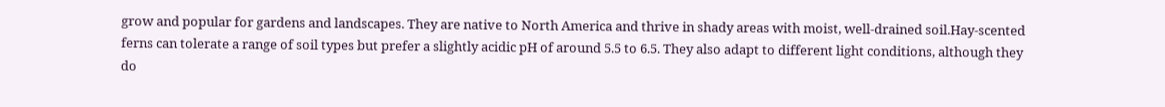grow and popular for gardens and landscapes. They are native to North America and thrive in shady areas with moist, well-drained soil.Hay-scented ferns can tolerate a range of soil types but prefer a slightly acidic pH of around 5.5 to 6.5. They also adapt to different light conditions, although they do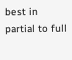best in partial to full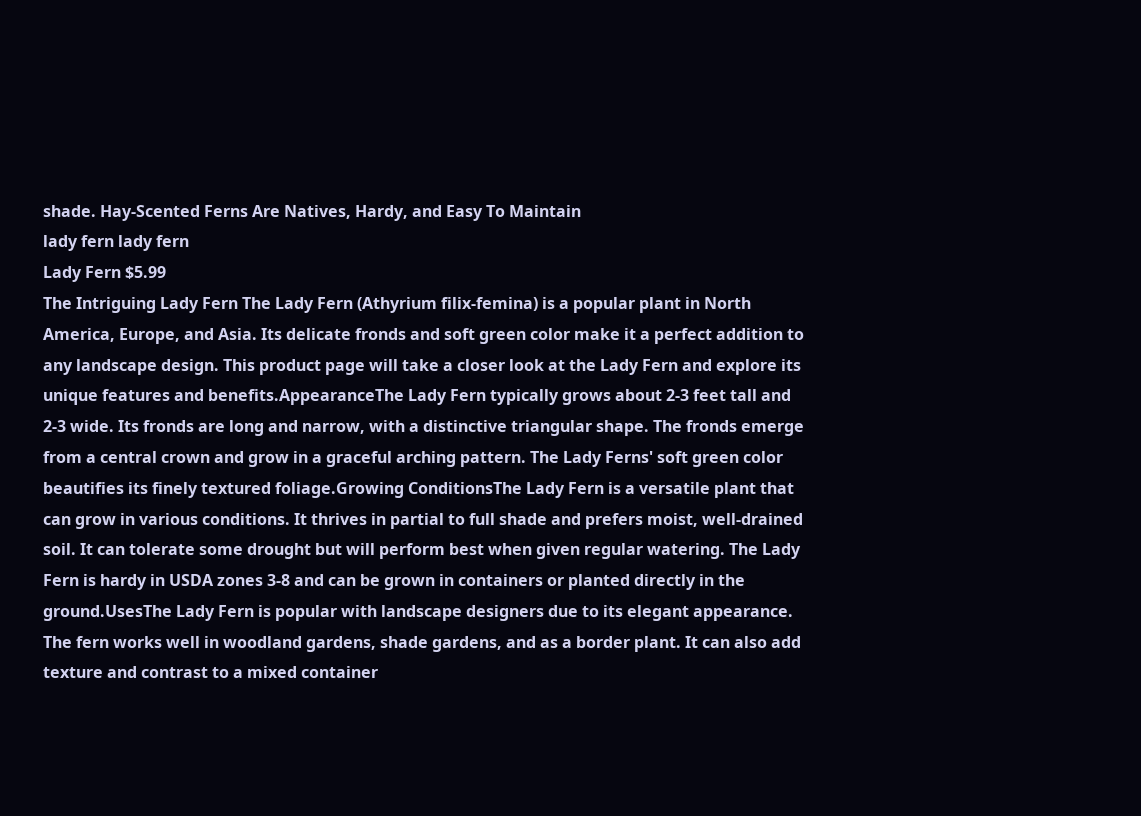shade. Hay-Scented Ferns Are Natives, Hardy, and Easy To Maintain
lady fern lady fern
Lady Fern $5.99
The Intriguing Lady Fern The Lady Fern (Athyrium filix-femina) is a popular plant in North America, Europe, and Asia. Its delicate fronds and soft green color make it a perfect addition to any landscape design. This product page will take a closer look at the Lady Fern and explore its unique features and benefits.AppearanceThe Lady Fern typically grows about 2-3 feet tall and 2-3 wide. Its fronds are long and narrow, with a distinctive triangular shape. The fronds emerge from a central crown and grow in a graceful arching pattern. The Lady Ferns' soft green color beautifies its finely textured foliage.Growing ConditionsThe Lady Fern is a versatile plant that can grow in various conditions. It thrives in partial to full shade and prefers moist, well-drained soil. It can tolerate some drought but will perform best when given regular watering. The Lady Fern is hardy in USDA zones 3-8 and can be grown in containers or planted directly in the ground.UsesThe Lady Fern is popular with landscape designers due to its elegant appearance. The fern works well in woodland gardens, shade gardens, and as a border plant. It can also add texture and contrast to a mixed container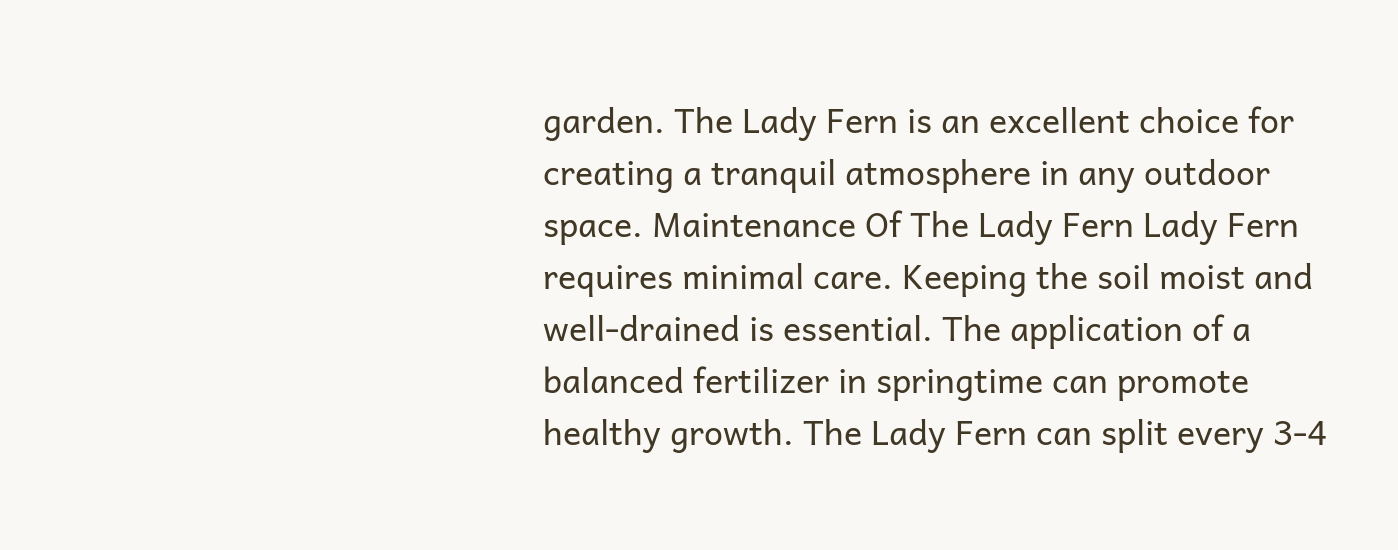garden. The Lady Fern is an excellent choice for creating a tranquil atmosphere in any outdoor space. Maintenance Of The Lady Fern Lady Fern requires minimal care. Keeping the soil moist and well-drained is essential. The application of a balanced fertilizer in springtime can promote healthy growth. The Lady Fern can split every 3-4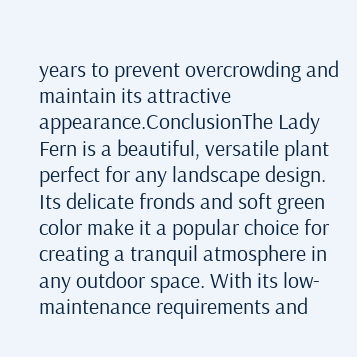years to prevent overcrowding and maintain its attractive appearance.ConclusionThe Lady Fern is a beautiful, versatile plant perfect for any landscape design. Its delicate fronds and soft green color make it a popular choice for creating a tranquil atmosphere in any outdoor space. With its low-maintenance requirements and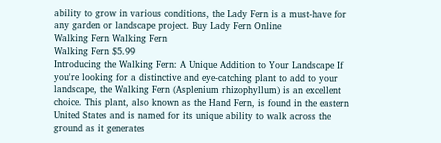ability to grow in various conditions, the Lady Fern is a must-have for any garden or landscape project. Buy Lady Fern Online
Walking Fern Walking Fern
Walking Fern $5.99
Introducing the Walking Fern: A Unique Addition to Your Landscape If you're looking for a distinctive and eye-catching plant to add to your landscape, the Walking Fern (Asplenium rhizophyllum) is an excellent choice. This plant, also known as the Hand Fern, is found in the eastern United States and is named for its unique ability to walk across the ground as it generates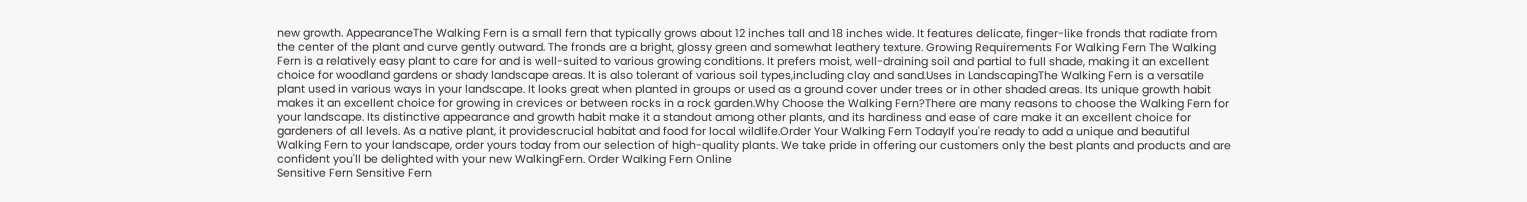new growth. AppearanceThe Walking Fern is a small fern that typically grows about 12 inches tall and 18 inches wide. It features delicate, finger-like fronds that radiate from the center of the plant and curve gently outward. The fronds are a bright, glossy green and somewhat leathery texture. Growing Requirements For Walking Fern The Walking Fern is a relatively easy plant to care for and is well-suited to various growing conditions. It prefers moist, well-draining soil and partial to full shade, making it an excellent choice for woodland gardens or shady landscape areas. It is also tolerant of various soil types,including clay and sand.Uses in LandscapingThe Walking Fern is a versatile plant used in various ways in your landscape. It looks great when planted in groups or used as a ground cover under trees or in other shaded areas. Its unique growth habit makes it an excellent choice for growing in crevices or between rocks in a rock garden.Why Choose the Walking Fern?There are many reasons to choose the Walking Fern for your landscape. Its distinctive appearance and growth habit make it a standout among other plants, and its hardiness and ease of care make it an excellent choice for gardeners of all levels. As a native plant, it providescrucial habitat and food for local wildlife.Order Your Walking Fern TodayIf you're ready to add a unique and beautiful Walking Fern to your landscape, order yours today from our selection of high-quality plants. We take pride in offering our customers only the best plants and products and are confident you'll be delighted with your new WalkingFern. Order Walking Fern Online
Sensitive Fern Sensitive Fern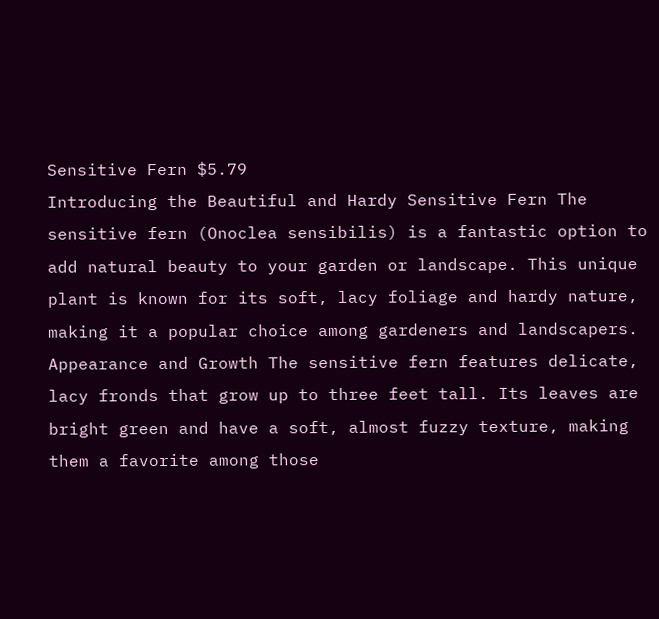Sensitive Fern $5.79
Introducing the Beautiful and Hardy Sensitive Fern The sensitive fern (Onoclea sensibilis) is a fantastic option to add natural beauty to your garden or landscape. This unique plant is known for its soft, lacy foliage and hardy nature, making it a popular choice among gardeners and landscapers. Appearance and Growth The sensitive fern features delicate, lacy fronds that grow up to three feet tall. Its leaves are bright green and have a soft, almost fuzzy texture, making them a favorite among those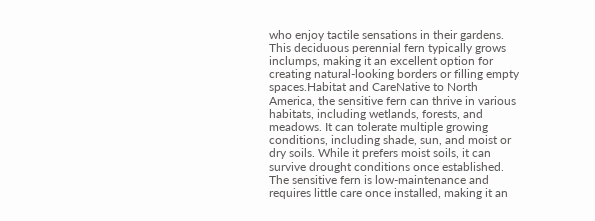who enjoy tactile sensations in their gardens. This deciduous perennial fern typically grows inclumps, making it an excellent option for creating natural-looking borders or filling empty spaces.Habitat and CareNative to North America, the sensitive fern can thrive in various habitats, including wetlands, forests, and meadows. It can tolerate multiple growing conditions, including shade, sun, and moist or dry soils. While it prefers moist soils, it can survive drought conditions once established. The sensitive fern is low-maintenance and requires little care once installed, making it an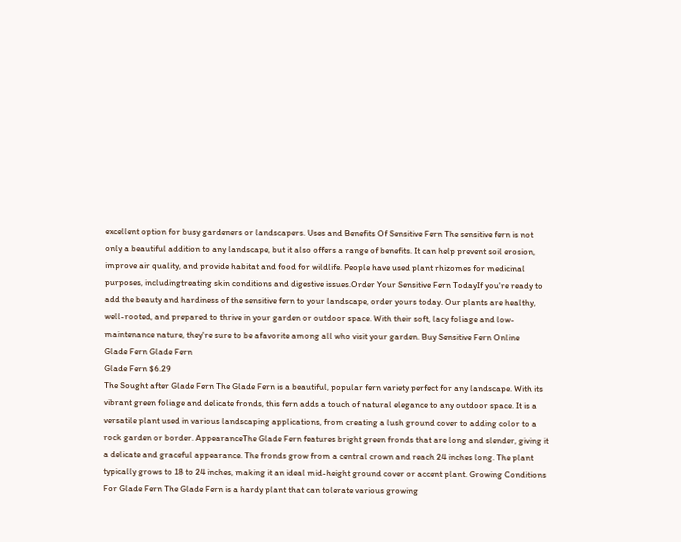excellent option for busy gardeners or landscapers. Uses and Benefits Of Sensitive Fern The sensitive fern is not only a beautiful addition to any landscape, but it also offers a range of benefits. It can help prevent soil erosion, improve air quality, and provide habitat and food for wildlife. People have used plant rhizomes for medicinal purposes, includingtreating skin conditions and digestive issues.Order Your Sensitive Fern TodayIf you're ready to add the beauty and hardiness of the sensitive fern to your landscape, order yours today. Our plants are healthy, well-rooted, and prepared to thrive in your garden or outdoor space. With their soft, lacy foliage and low-maintenance nature, they're sure to be afavorite among all who visit your garden. Buy Sensitive Fern Online
Glade Fern Glade Fern
Glade Fern $6.29
The Sought after Glade Fern The Glade Fern is a beautiful, popular fern variety perfect for any landscape. With its vibrant green foliage and delicate fronds, this fern adds a touch of natural elegance to any outdoor space. It is a versatile plant used in various landscaping applications, from creating a lush ground cover to adding color to a rock garden or border. AppearanceThe Glade Fern features bright green fronds that are long and slender, giving it a delicate and graceful appearance. The fronds grow from a central crown and reach 24 inches long. The plant typically grows to 18 to 24 inches, making it an ideal mid-height ground cover or accent plant. Growing Conditions For Glade Fern The Glade Fern is a hardy plant that can tolerate various growing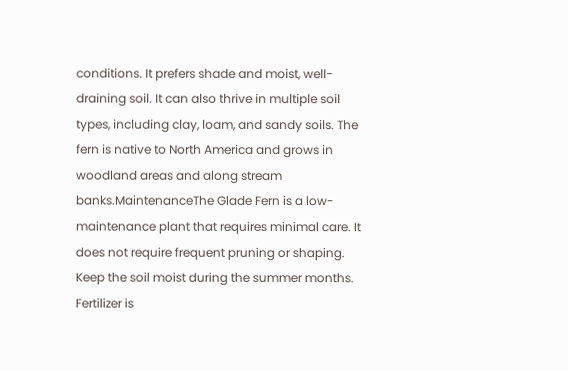conditions. It prefers shade and moist, well-draining soil. It can also thrive in multiple soil types, including clay, loam, and sandy soils. The fern is native to North America and grows in woodland areas and along stream banks.MaintenanceThe Glade Fern is a low-maintenance plant that requires minimal care. It does not require frequent pruning or shaping. Keep the soil moist during the summer months. Fertilizer is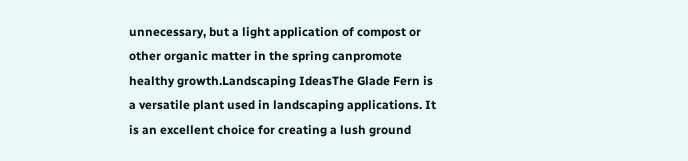unnecessary, but a light application of compost or other organic matter in the spring canpromote healthy growth.Landscaping IdeasThe Glade Fern is a versatile plant used in landscaping applications. It is an excellent choice for creating a lush ground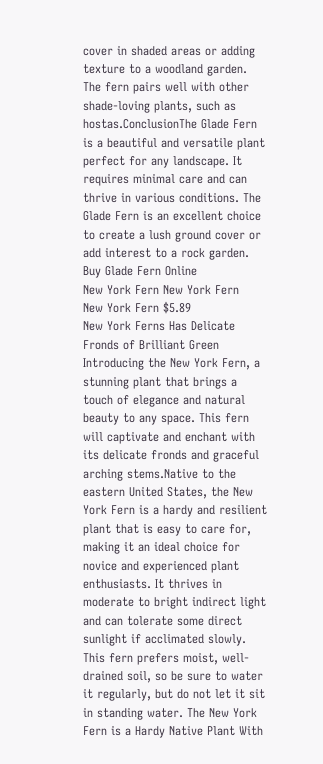cover in shaded areas or adding texture to a woodland garden. The fern pairs well with other shade-loving plants, such as hostas.ConclusionThe Glade Fern is a beautiful and versatile plant perfect for any landscape. It requires minimal care and can thrive in various conditions. The Glade Fern is an excellent choice to create a lush ground cover or add interest to a rock garden. Buy Glade Fern Online
New York Fern New York Fern
New York Fern $5.89
New York Ferns Has Delicate Fronds of Brilliant Green Introducing the New York Fern, a stunning plant that brings a touch of elegance and natural beauty to any space. This fern will captivate and enchant with its delicate fronds and graceful arching stems.Native to the eastern United States, the New York Fern is a hardy and resilient plant that is easy to care for, making it an ideal choice for novice and experienced plant enthusiasts. It thrives in moderate to bright indirect light and can tolerate some direct sunlight if acclimated slowly. This fern prefers moist, well-drained soil, so be sure to water it regularly, but do not let it sit in standing water. The New York Fern is a Hardy Native Plant With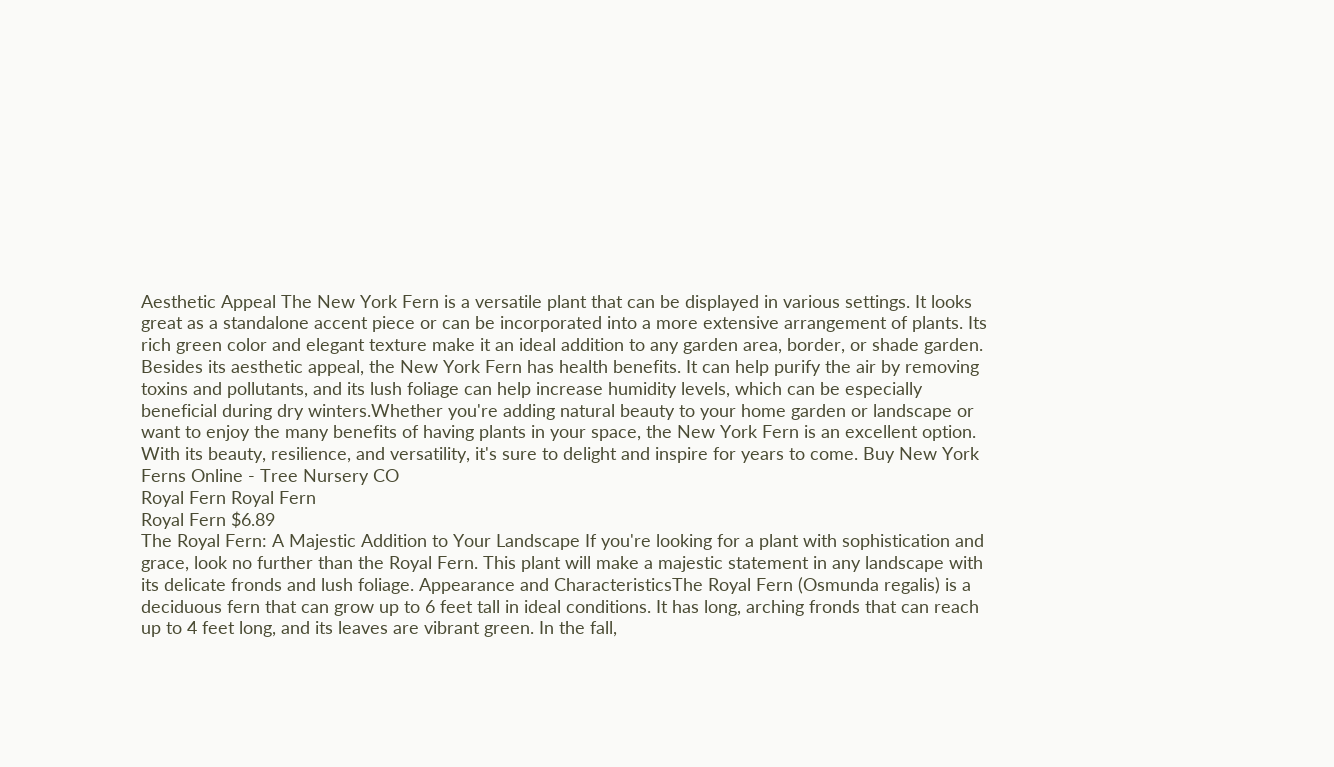Aesthetic Appeal The New York Fern is a versatile plant that can be displayed in various settings. It looks great as a standalone accent piece or can be incorporated into a more extensive arrangement of plants. Its rich green color and elegant texture make it an ideal addition to any garden area, border, or shade garden. Besides its aesthetic appeal, the New York Fern has health benefits. It can help purify the air by removing toxins and pollutants, and its lush foliage can help increase humidity levels, which can be especially beneficial during dry winters.Whether you're adding natural beauty to your home garden or landscape or want to enjoy the many benefits of having plants in your space, the New York Fern is an excellent option. With its beauty, resilience, and versatility, it's sure to delight and inspire for years to come. Buy New York Ferns Online - Tree Nursery CO
Royal Fern Royal Fern
Royal Fern $6.89
The Royal Fern: A Majestic Addition to Your Landscape If you're looking for a plant with sophistication and grace, look no further than the Royal Fern. This plant will make a majestic statement in any landscape with its delicate fronds and lush foliage. Appearance and CharacteristicsThe Royal Fern (Osmunda regalis) is a deciduous fern that can grow up to 6 feet tall in ideal conditions. It has long, arching fronds that can reach up to 4 feet long, and its leaves are vibrant green. In the fall,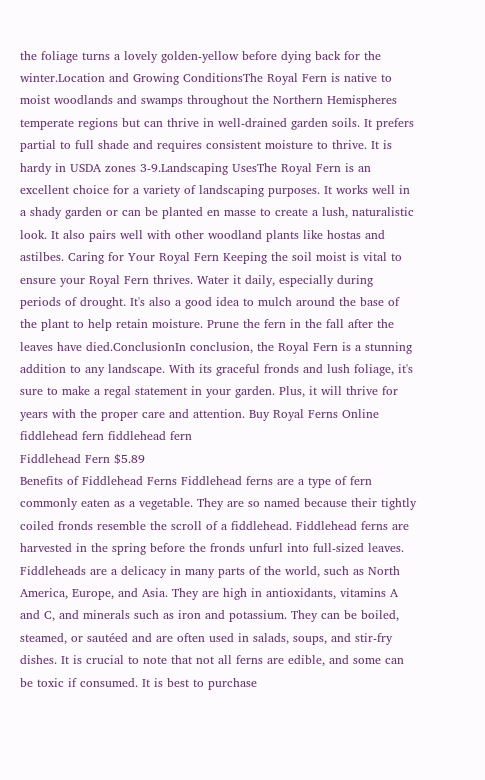the foliage turns a lovely golden-yellow before dying back for the winter.Location and Growing ConditionsThe Royal Fern is native to moist woodlands and swamps throughout the Northern Hemispheres temperate regions but can thrive in well-drained garden soils. It prefers partial to full shade and requires consistent moisture to thrive. It is hardy in USDA zones 3-9.Landscaping UsesThe Royal Fern is an excellent choice for a variety of landscaping purposes. It works well in a shady garden or can be planted en masse to create a lush, naturalistic look. It also pairs well with other woodland plants like hostas and astilbes. Caring for Your Royal Fern Keeping the soil moist is vital to ensure your Royal Fern thrives. Water it daily, especially during periods of drought. It's also a good idea to mulch around the base of the plant to help retain moisture. Prune the fern in the fall after the leaves have died.ConclusionIn conclusion, the Royal Fern is a stunning addition to any landscape. With its graceful fronds and lush foliage, it's sure to make a regal statement in your garden. Plus, it will thrive for years with the proper care and attention. Buy Royal Ferns Online
fiddlehead fern fiddlehead fern
Fiddlehead Fern $5.89
Benefits of Fiddlehead Ferns Fiddlehead ferns are a type of fern commonly eaten as a vegetable. They are so named because their tightly coiled fronds resemble the scroll of a fiddlehead. Fiddlehead ferns are harvested in the spring before the fronds unfurl into full-sized leaves. Fiddleheads are a delicacy in many parts of the world, such as North America, Europe, and Asia. They are high in antioxidants, vitamins A and C, and minerals such as iron and potassium. They can be boiled, steamed, or sautéed and are often used in salads, soups, and stir-fry dishes. It is crucial to note that not all ferns are edible, and some can be toxic if consumed. It is best to purchase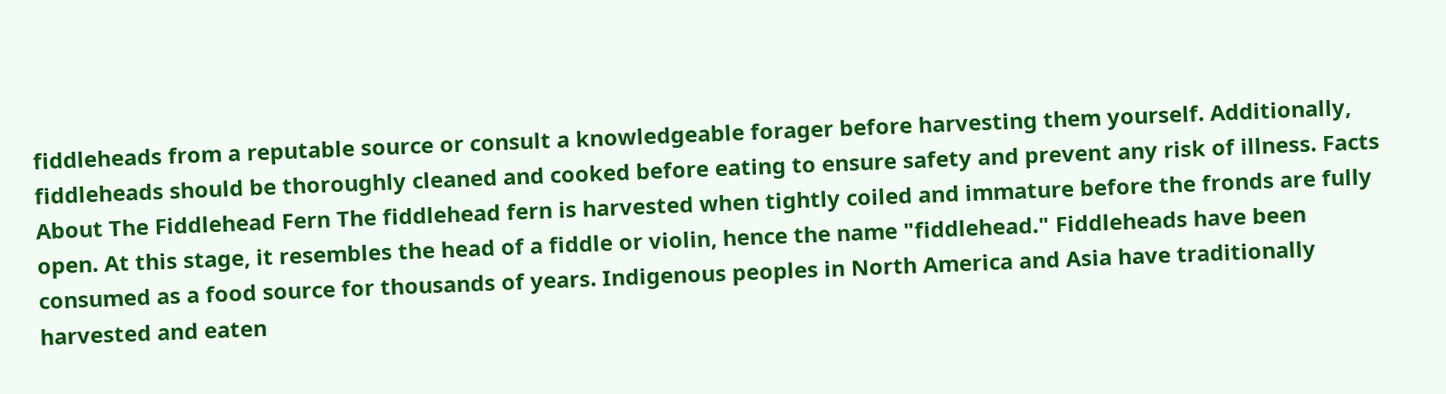fiddleheads from a reputable source or consult a knowledgeable forager before harvesting them yourself. Additionally, fiddleheads should be thoroughly cleaned and cooked before eating to ensure safety and prevent any risk of illness. Facts About The Fiddlehead Fern The fiddlehead fern is harvested when tightly coiled and immature before the fronds are fully open. At this stage, it resembles the head of a fiddle or violin, hence the name "fiddlehead." Fiddleheads have been consumed as a food source for thousands of years. Indigenous peoples in North America and Asia have traditionally harvested and eaten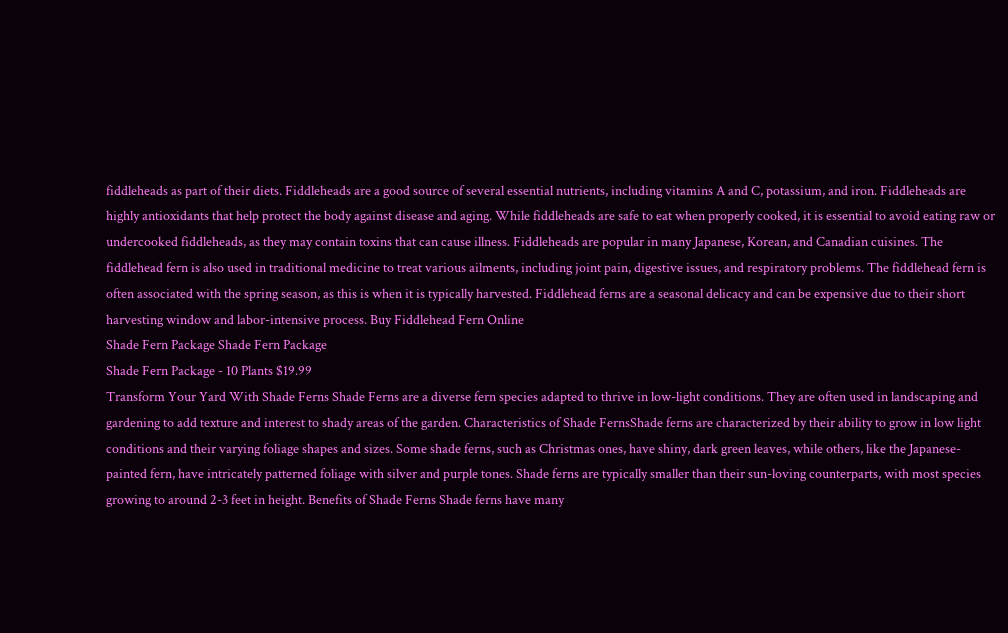fiddleheads as part of their diets. Fiddleheads are a good source of several essential nutrients, including vitamins A and C, potassium, and iron. Fiddleheads are highly antioxidants that help protect the body against disease and aging. While fiddleheads are safe to eat when properly cooked, it is essential to avoid eating raw or undercooked fiddleheads, as they may contain toxins that can cause illness. Fiddleheads are popular in many Japanese, Korean, and Canadian cuisines. The fiddlehead fern is also used in traditional medicine to treat various ailments, including joint pain, digestive issues, and respiratory problems. The fiddlehead fern is often associated with the spring season, as this is when it is typically harvested. Fiddlehead ferns are a seasonal delicacy and can be expensive due to their short harvesting window and labor-intensive process. Buy Fiddlehead Fern Online
Shade Fern Package Shade Fern Package
Shade Fern Package - 10 Plants $19.99
Transform Your Yard With Shade Ferns Shade Ferns are a diverse fern species adapted to thrive in low-light conditions. They are often used in landscaping and gardening to add texture and interest to shady areas of the garden. Characteristics of Shade FernsShade ferns are characterized by their ability to grow in low light conditions and their varying foliage shapes and sizes. Some shade ferns, such as Christmas ones, have shiny, dark green leaves, while others, like the Japanese-painted fern, have intricately patterned foliage with silver and purple tones. Shade ferns are typically smaller than their sun-loving counterparts, with most species growing to around 2-3 feet in height. Benefits of Shade Ferns Shade ferns have many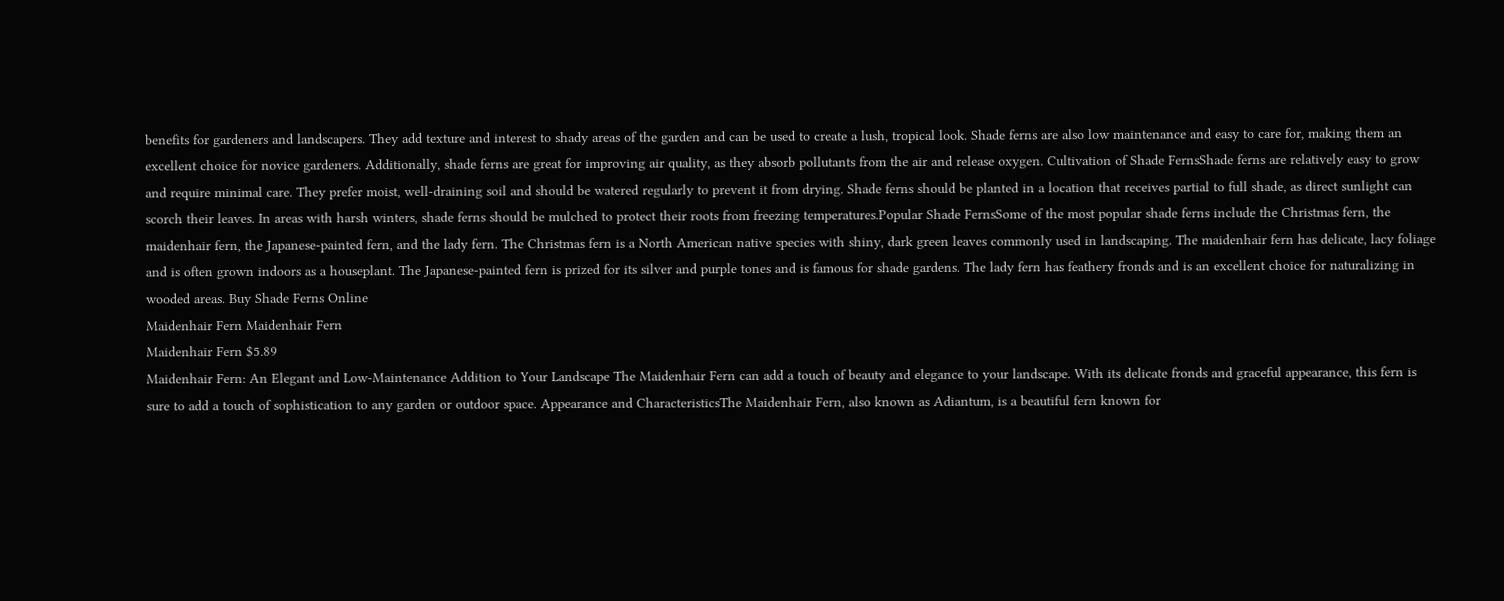benefits for gardeners and landscapers. They add texture and interest to shady areas of the garden and can be used to create a lush, tropical look. Shade ferns are also low maintenance and easy to care for, making them an excellent choice for novice gardeners. Additionally, shade ferns are great for improving air quality, as they absorb pollutants from the air and release oxygen. Cultivation of Shade FernsShade ferns are relatively easy to grow and require minimal care. They prefer moist, well-draining soil and should be watered regularly to prevent it from drying. Shade ferns should be planted in a location that receives partial to full shade, as direct sunlight can scorch their leaves. In areas with harsh winters, shade ferns should be mulched to protect their roots from freezing temperatures.Popular Shade FernsSome of the most popular shade ferns include the Christmas fern, the maidenhair fern, the Japanese-painted fern, and the lady fern. The Christmas fern is a North American native species with shiny, dark green leaves commonly used in landscaping. The maidenhair fern has delicate, lacy foliage and is often grown indoors as a houseplant. The Japanese-painted fern is prized for its silver and purple tones and is famous for shade gardens. The lady fern has feathery fronds and is an excellent choice for naturalizing in wooded areas. Buy Shade Ferns Online
Maidenhair Fern Maidenhair Fern
Maidenhair Fern $5.89
Maidenhair Fern: An Elegant and Low-Maintenance Addition to Your Landscape The Maidenhair Fern can add a touch of beauty and elegance to your landscape. With its delicate fronds and graceful appearance, this fern is sure to add a touch of sophistication to any garden or outdoor space. Appearance and CharacteristicsThe Maidenhair Fern, also known as Adiantum, is a beautiful fern known for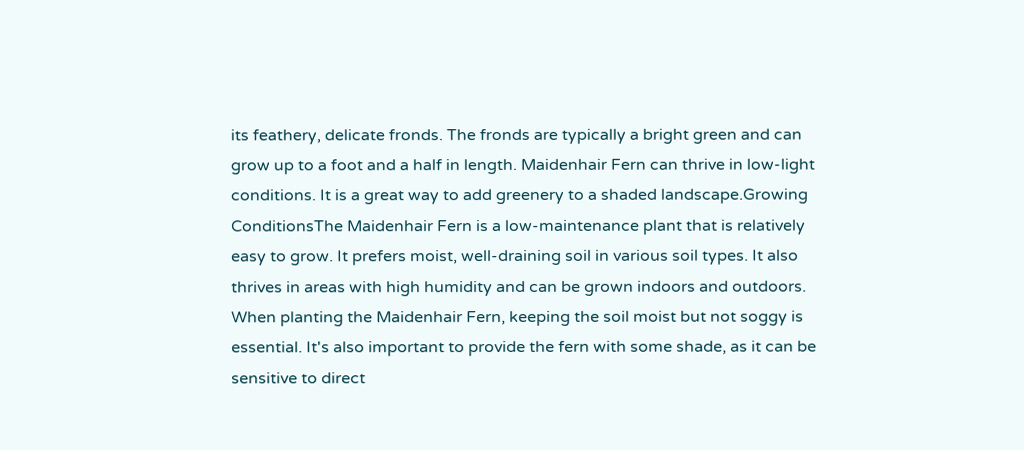its feathery, delicate fronds. The fronds are typically a bright green and can grow up to a foot and a half in length. Maidenhair Fern can thrive in low-light conditions. It is a great way to add greenery to a shaded landscape.Growing ConditionsThe Maidenhair Fern is a low-maintenance plant that is relatively easy to grow. It prefers moist, well-draining soil in various soil types. It also thrives in areas with high humidity and can be grown indoors and outdoors. When planting the Maidenhair Fern, keeping the soil moist but not soggy is essential. It's also important to provide the fern with some shade, as it can be sensitive to direct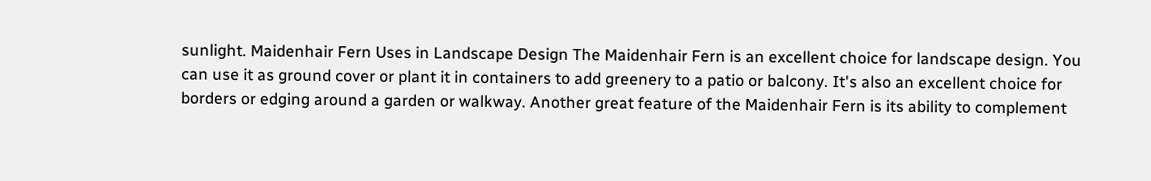sunlight. Maidenhair Fern Uses in Landscape Design The Maidenhair Fern is an excellent choice for landscape design. You can use it as ground cover or plant it in containers to add greenery to a patio or balcony. It's also an excellent choice for borders or edging around a garden or walkway. Another great feature of the Maidenhair Fern is its ability to complement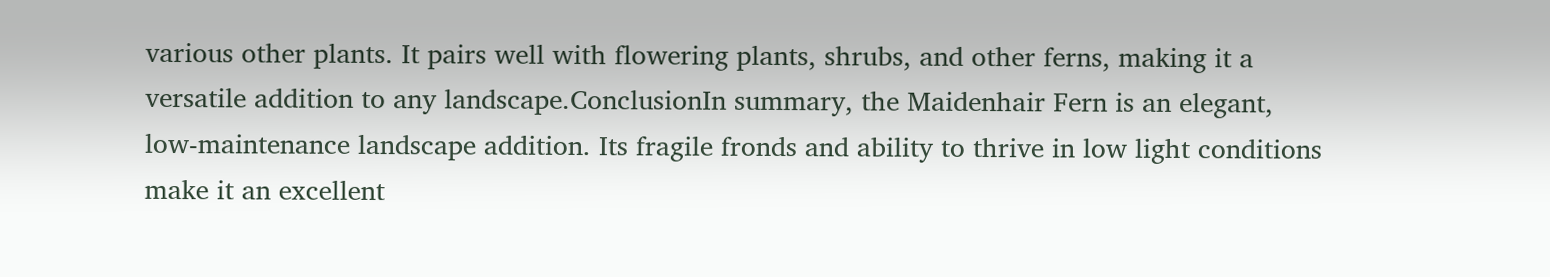various other plants. It pairs well with flowering plants, shrubs, and other ferns, making it a versatile addition to any landscape.ConclusionIn summary, the Maidenhair Fern is an elegant, low-maintenance landscape addition. Its fragile fronds and ability to thrive in low light conditions make it an excellent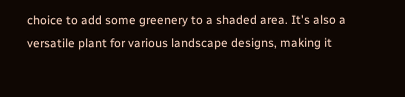choice to add some greenery to a shaded area. It's also a versatile plant for various landscape designs, making it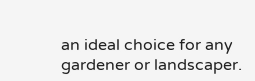an ideal choice for any gardener or landscaper.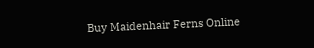Buy Maidenhair Ferns Online